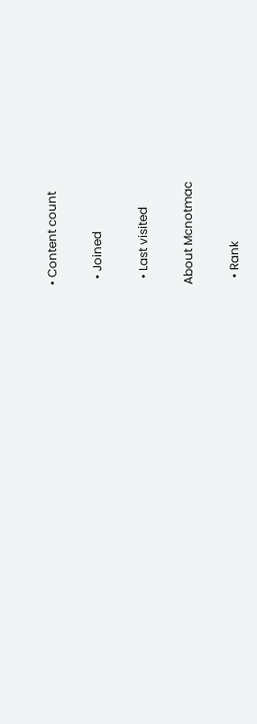• Content count

  • Joined

  • Last visited

About Mcnotmac

  • Rank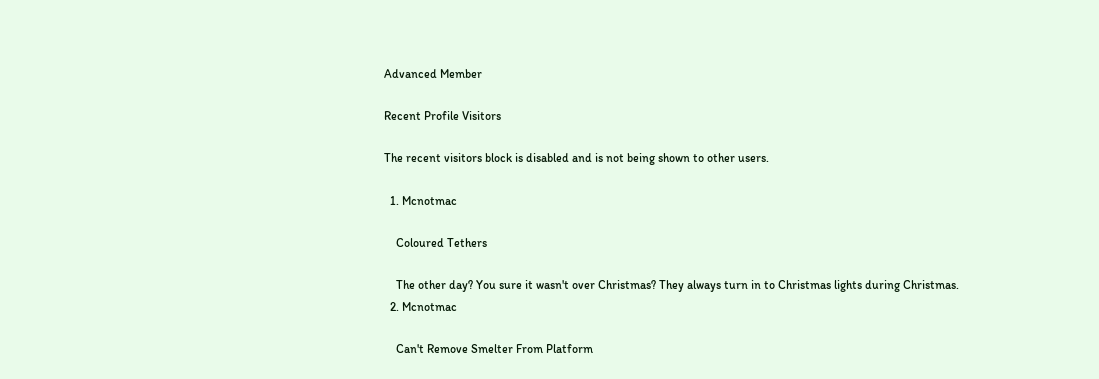Advanced Member

Recent Profile Visitors

The recent visitors block is disabled and is not being shown to other users.

  1. Mcnotmac

    Coloured Tethers

    The other day? You sure it wasn't over Christmas? They always turn in to Christmas lights during Christmas.
  2. Mcnotmac

    Can't Remove Smelter From Platform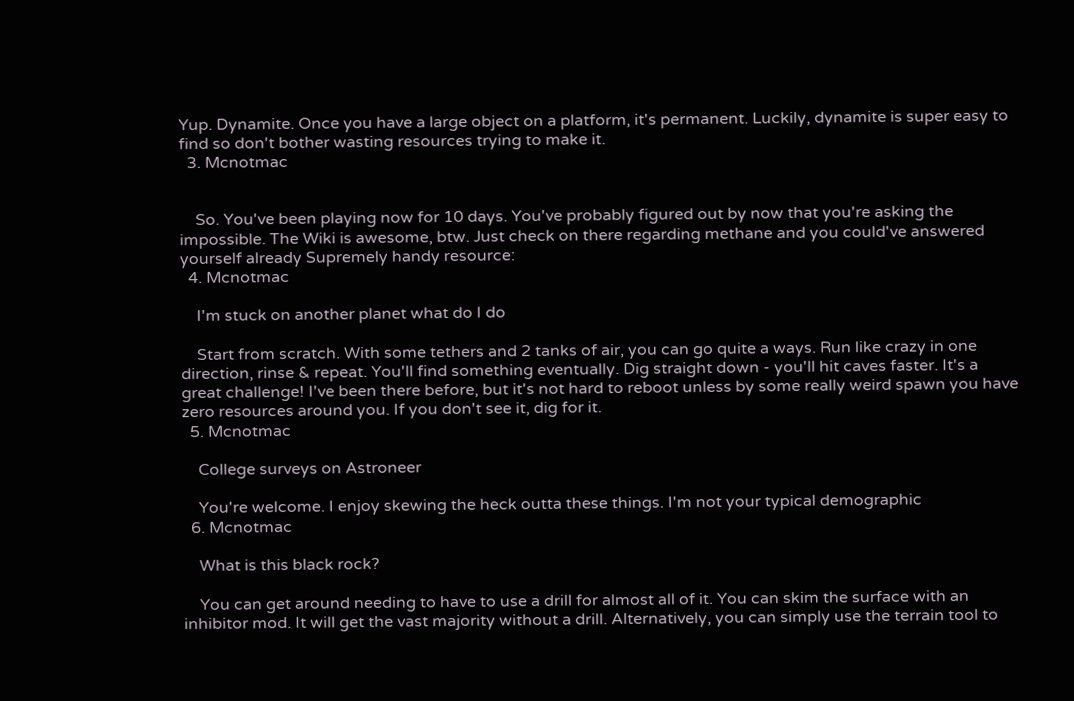Yup. Dynamite. Once you have a large object on a platform, it's permanent. Luckily, dynamite is super easy to find so don't bother wasting resources trying to make it.
  3. Mcnotmac


    So. You've been playing now for 10 days. You've probably figured out by now that you're asking the impossible. The Wiki is awesome, btw. Just check on there regarding methane and you could've answered yourself already Supremely handy resource:
  4. Mcnotmac

    I'm stuck on another planet what do I do

    Start from scratch. With some tethers and 2 tanks of air, you can go quite a ways. Run like crazy in one direction, rinse & repeat. You'll find something eventually. Dig straight down - you'll hit caves faster. It's a great challenge! I've been there before, but it's not hard to reboot unless by some really weird spawn you have zero resources around you. If you don't see it, dig for it.
  5. Mcnotmac

    College surveys on Astroneer

    You're welcome. I enjoy skewing the heck outta these things. I'm not your typical demographic
  6. Mcnotmac

    What is this black rock?

    You can get around needing to have to use a drill for almost all of it. You can skim the surface with an inhibitor mod. It will get the vast majority without a drill. Alternatively, you can simply use the terrain tool to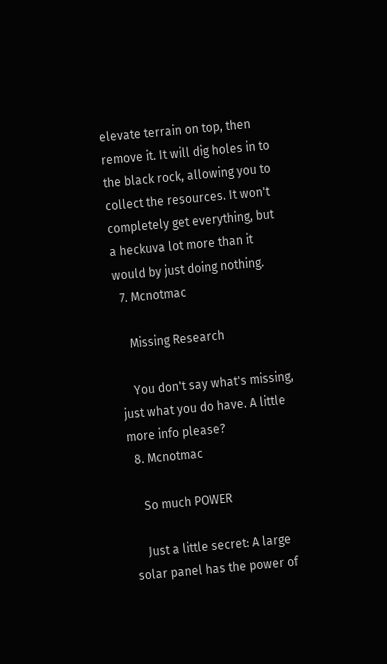elevate terrain on top, then remove it. It will dig holes in to the black rock, allowing you to collect the resources. It won't completely get everything, but a heckuva lot more than it would by just doing nothing.
  7. Mcnotmac

    Missing Research

    You don't say what's missing, just what you do have. A little more info please?
  8. Mcnotmac

    So much POWER

    Just a little secret: A large solar panel has the power of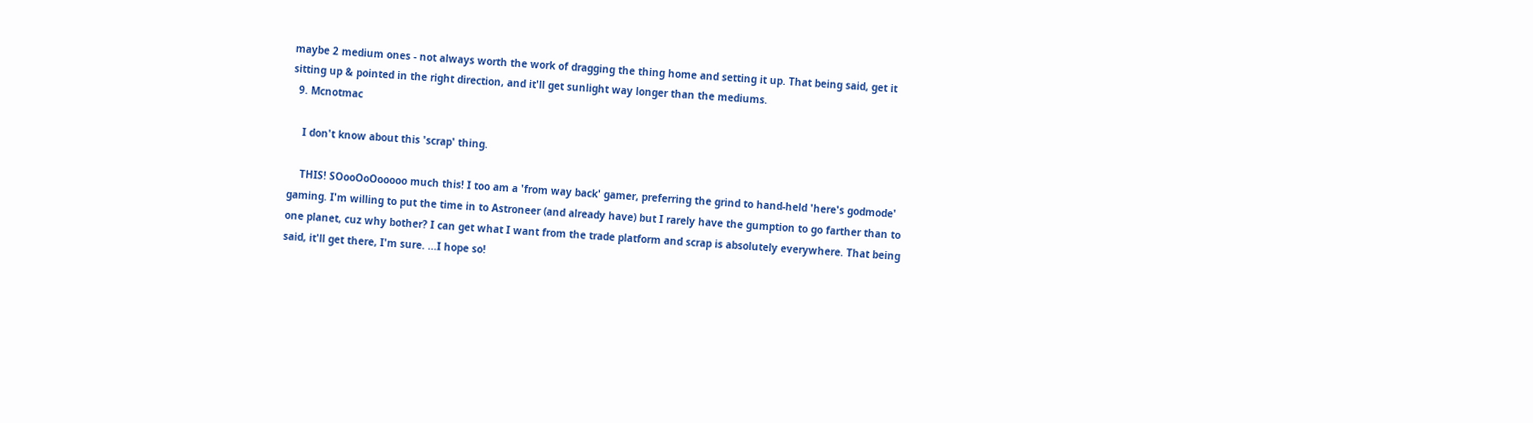maybe 2 medium ones - not always worth the work of dragging the thing home and setting it up. That being said, get it sitting up & pointed in the right direction, and it'll get sunlight way longer than the mediums.
  9. Mcnotmac

    I don't know about this 'scrap' thing.

    THIS! SOooOoOooooo much this! I too am a 'from way back' gamer, preferring the grind to hand-held 'here's godmode' gaming. I'm willing to put the time in to Astroneer (and already have) but I rarely have the gumption to go farther than to one planet, cuz why bother? I can get what I want from the trade platform and scrap is absolutely everywhere. That being said, it'll get there, I'm sure. ...I hope so!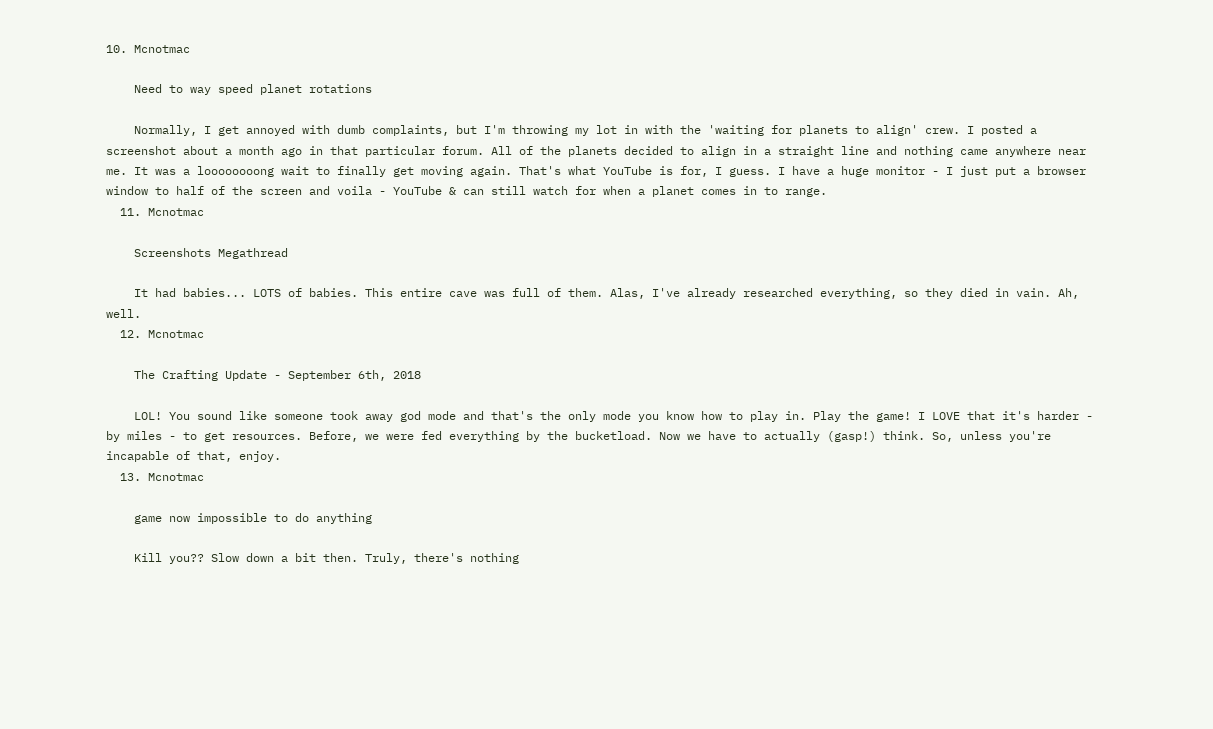10. Mcnotmac

    Need to way speed planet rotations

    Normally, I get annoyed with dumb complaints, but I'm throwing my lot in with the 'waiting for planets to align' crew. I posted a screenshot about a month ago in that particular forum. All of the planets decided to align in a straight line and nothing came anywhere near me. It was a loooooooong wait to finally get moving again. That's what YouTube is for, I guess. I have a huge monitor - I just put a browser window to half of the screen and voila - YouTube & can still watch for when a planet comes in to range.
  11. Mcnotmac

    Screenshots Megathread

    It had babies... LOTS of babies. This entire cave was full of them. Alas, I've already researched everything, so they died in vain. Ah, well.
  12. Mcnotmac

    The Crafting Update - September 6th, 2018

    LOL! You sound like someone took away god mode and that's the only mode you know how to play in. Play the game! I LOVE that it's harder - by miles - to get resources. Before, we were fed everything by the bucketload. Now we have to actually (gasp!) think. So, unless you're incapable of that, enjoy.
  13. Mcnotmac

    game now impossible to do anything

    Kill you?? Slow down a bit then. Truly, there's nothing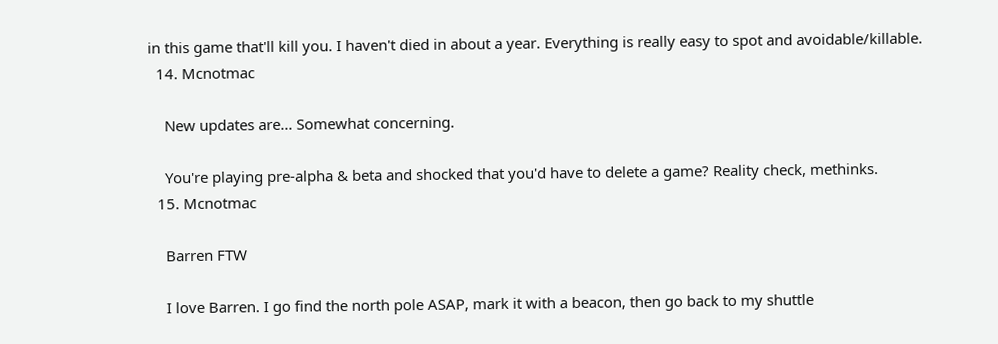in this game that'll kill you. I haven't died in about a year. Everything is really easy to spot and avoidable/killable.
  14. Mcnotmac

    New updates are... Somewhat concerning.

    You're playing pre-alpha & beta and shocked that you'd have to delete a game? Reality check, methinks.
  15. Mcnotmac

    Barren FTW

    I love Barren. I go find the north pole ASAP, mark it with a beacon, then go back to my shuttle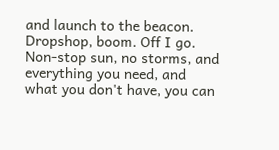and launch to the beacon. Dropshop, boom. Off I go. Non-stop sun, no storms, and everything you need, and what you don't have, you can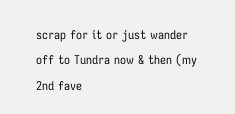scrap for it or just wander off to Tundra now & then (my 2nd fave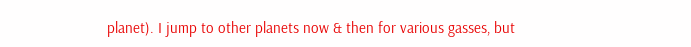planet). I jump to other planets now & then for various gasses, but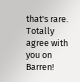that's rare. Totally agree with you on Barren!